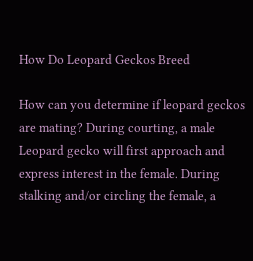How Do Leopard Geckos Breed

How can you determine if leopard geckos are mating? During courting, a male Leopard gecko will first approach and express interest in the female. During stalking and/or circling the female, a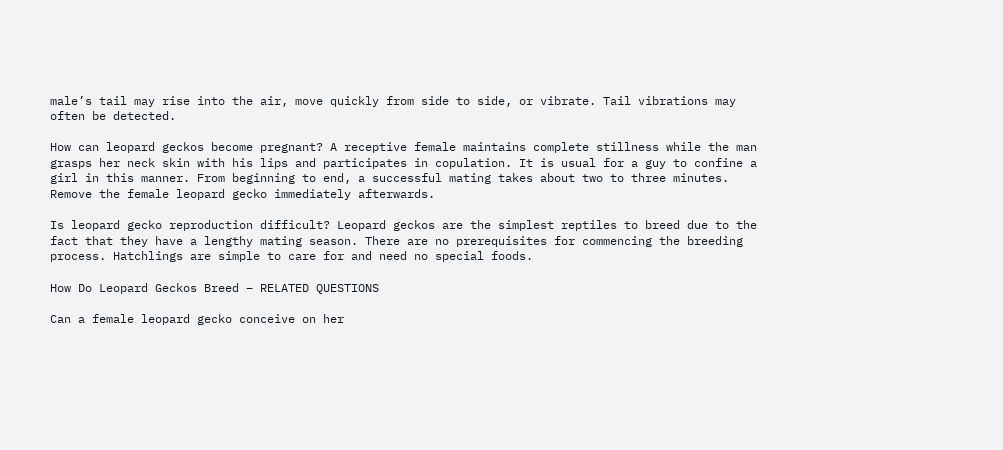male’s tail may rise into the air, move quickly from side to side, or vibrate. Tail vibrations may often be detected.

How can leopard geckos become pregnant? A receptive female maintains complete stillness while the man grasps her neck skin with his lips and participates in copulation. It is usual for a guy to confine a girl in this manner. From beginning to end, a successful mating takes about two to three minutes. Remove the female leopard gecko immediately afterwards.

Is leopard gecko reproduction difficult? Leopard geckos are the simplest reptiles to breed due to the fact that they have a lengthy mating season. There are no prerequisites for commencing the breeding process. Hatchlings are simple to care for and need no special foods.

How Do Leopard Geckos Breed – RELATED QUESTIONS

Can a female leopard gecko conceive on her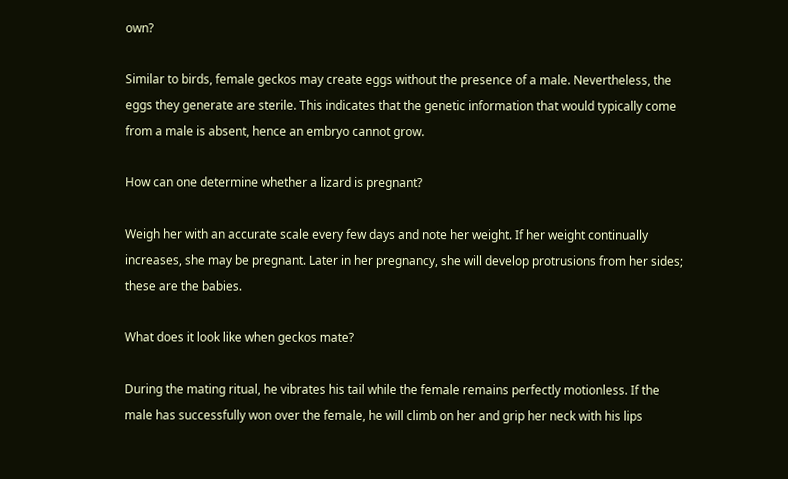own?

Similar to birds, female geckos may create eggs without the presence of a male. Nevertheless, the eggs they generate are sterile. This indicates that the genetic information that would typically come from a male is absent, hence an embryo cannot grow.

How can one determine whether a lizard is pregnant?

Weigh her with an accurate scale every few days and note her weight. If her weight continually increases, she may be pregnant. Later in her pregnancy, she will develop protrusions from her sides; these are the babies.

What does it look like when geckos mate?

During the mating ritual, he vibrates his tail while the female remains perfectly motionless. If the male has successfully won over the female, he will climb on her and grip her neck with his lips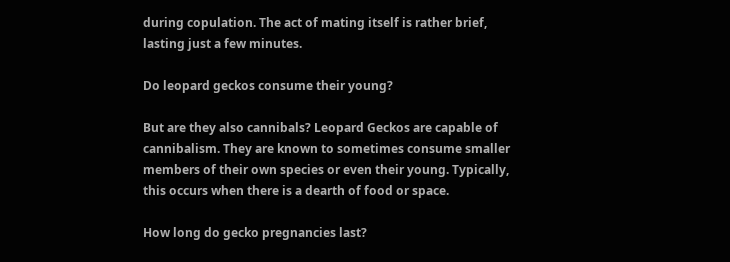during copulation. The act of mating itself is rather brief, lasting just a few minutes.

Do leopard geckos consume their young?

But are they also cannibals? Leopard Geckos are capable of cannibalism. They are known to sometimes consume smaller members of their own species or even their young. Typically, this occurs when there is a dearth of food or space.

How long do gecko pregnancies last?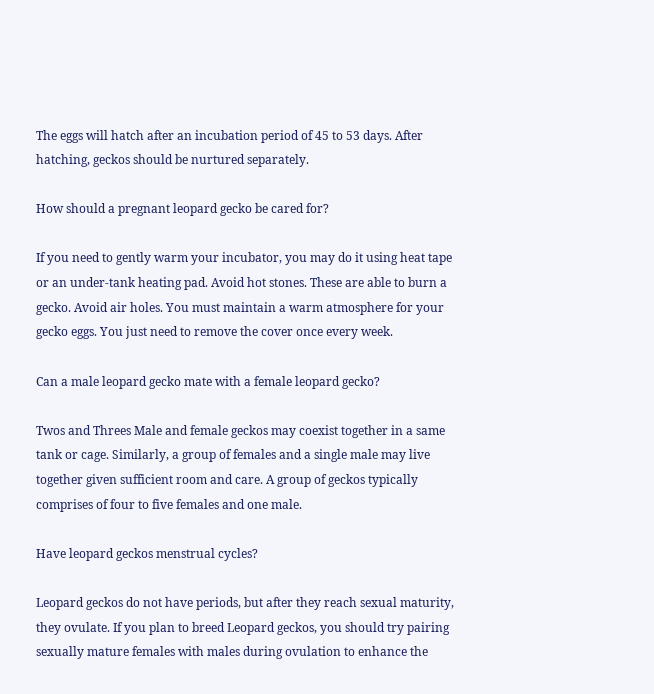The eggs will hatch after an incubation period of 45 to 53 days. After hatching, geckos should be nurtured separately.

How should a pregnant leopard gecko be cared for?

If you need to gently warm your incubator, you may do it using heat tape or an under-tank heating pad. Avoid hot stones. These are able to burn a gecko. Avoid air holes. You must maintain a warm atmosphere for your gecko eggs. You just need to remove the cover once every week.

Can a male leopard gecko mate with a female leopard gecko?

Twos and Threes Male and female geckos may coexist together in a same tank or cage. Similarly, a group of females and a single male may live together given sufficient room and care. A group of geckos typically comprises of four to five females and one male.

Have leopard geckos menstrual cycles?

Leopard geckos do not have periods, but after they reach sexual maturity, they ovulate. If you plan to breed Leopard geckos, you should try pairing sexually mature females with males during ovulation to enhance the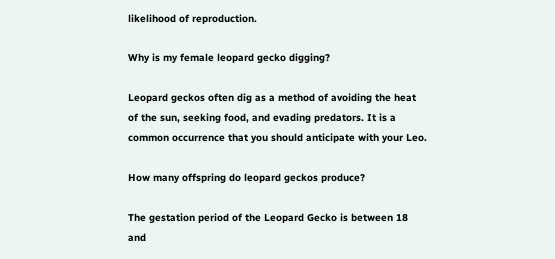likelihood of reproduction.

Why is my female leopard gecko digging?

Leopard geckos often dig as a method of avoiding the heat of the sun, seeking food, and evading predators. It is a common occurrence that you should anticipate with your Leo.

How many offspring do leopard geckos produce?

The gestation period of the Leopard Gecko is between 18 and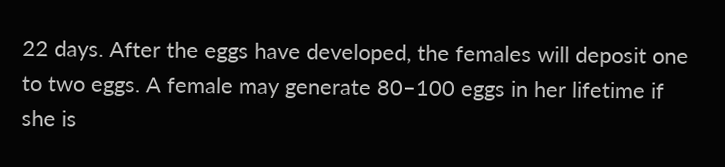22 days. After the eggs have developed, the females will deposit one to two eggs. A female may generate 80–100 eggs in her lifetime if she is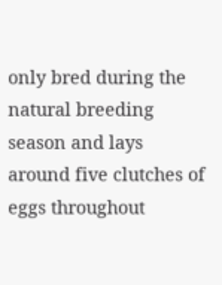only bred during the natural breeding season and lays around five clutches of eggs throughout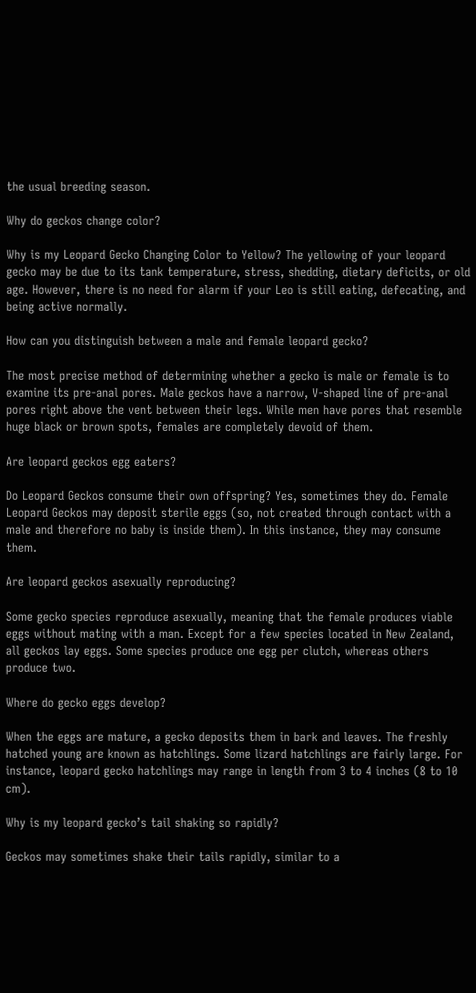the usual breeding season.

Why do geckos change color?

Why is my Leopard Gecko Changing Color to Yellow? The yellowing of your leopard gecko may be due to its tank temperature, stress, shedding, dietary deficits, or old age. However, there is no need for alarm if your Leo is still eating, defecating, and being active normally.

How can you distinguish between a male and female leopard gecko?

The most precise method of determining whether a gecko is male or female is to examine its pre-anal pores. Male geckos have a narrow, V-shaped line of pre-anal pores right above the vent between their legs. While men have pores that resemble huge black or brown spots, females are completely devoid of them.

Are leopard geckos egg eaters?

Do Leopard Geckos consume their own offspring? Yes, sometimes they do. Female Leopard Geckos may deposit sterile eggs (so, not created through contact with a male and therefore no baby is inside them). In this instance, they may consume them.

Are leopard geckos asexually reproducing?

Some gecko species reproduce asexually, meaning that the female produces viable eggs without mating with a man. Except for a few species located in New Zealand, all geckos lay eggs. Some species produce one egg per clutch, whereas others produce two.

Where do gecko eggs develop?

When the eggs are mature, a gecko deposits them in bark and leaves. The freshly hatched young are known as hatchlings. Some lizard hatchlings are fairly large. For instance, leopard gecko hatchlings may range in length from 3 to 4 inches (8 to 10 cm).

Why is my leopard gecko’s tail shaking so rapidly?

Geckos may sometimes shake their tails rapidly, similar to a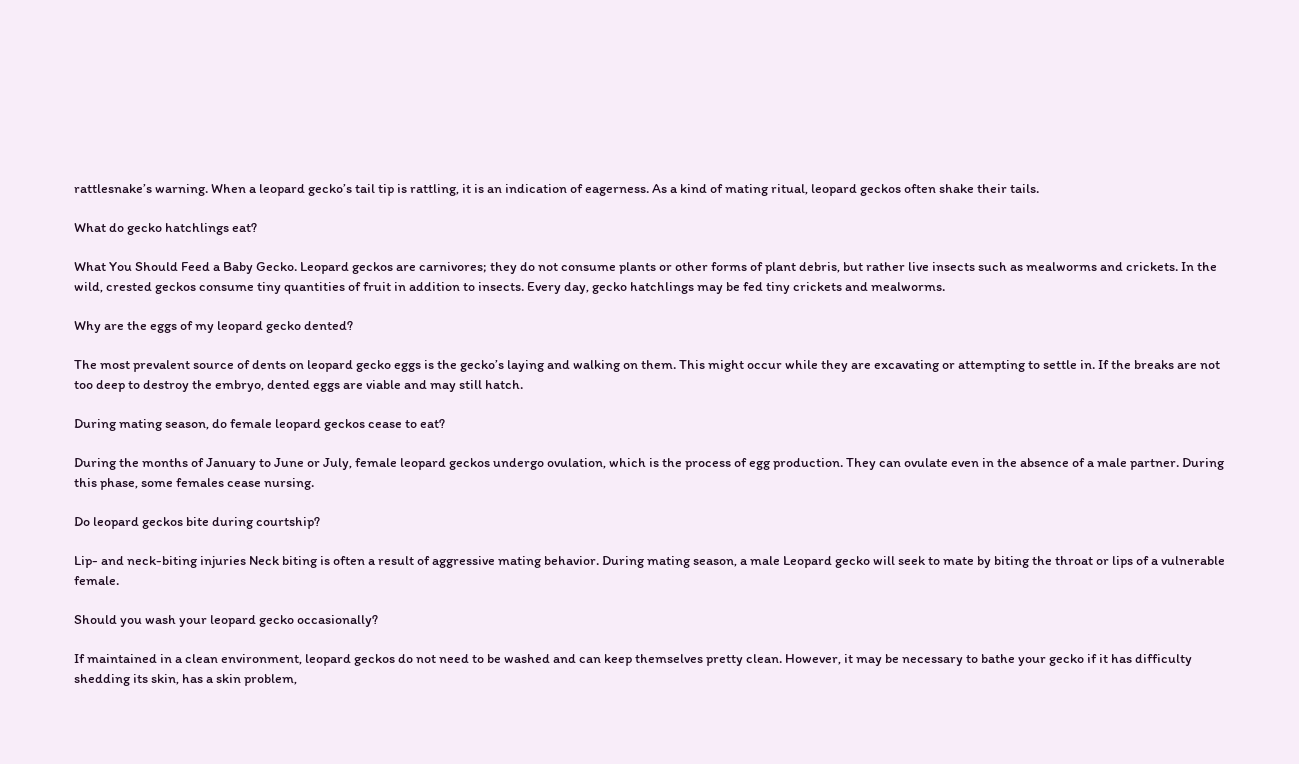rattlesnake’s warning. When a leopard gecko’s tail tip is rattling, it is an indication of eagerness. As a kind of mating ritual, leopard geckos often shake their tails.

What do gecko hatchlings eat?

What You Should Feed a Baby Gecko. Leopard geckos are carnivores; they do not consume plants or other forms of plant debris, but rather live insects such as mealworms and crickets. In the wild, crested geckos consume tiny quantities of fruit in addition to insects. Every day, gecko hatchlings may be fed tiny crickets and mealworms.

Why are the eggs of my leopard gecko dented?

The most prevalent source of dents on leopard gecko eggs is the gecko’s laying and walking on them. This might occur while they are excavating or attempting to settle in. If the breaks are not too deep to destroy the embryo, dented eggs are viable and may still hatch.

During mating season, do female leopard geckos cease to eat?

During the months of January to June or July, female leopard geckos undergo ovulation, which is the process of egg production. They can ovulate even in the absence of a male partner. During this phase, some females cease nursing.

Do leopard geckos bite during courtship?

Lip- and neck-biting injuries Neck biting is often a result of aggressive mating behavior. During mating season, a male Leopard gecko will seek to mate by biting the throat or lips of a vulnerable female.

Should you wash your leopard gecko occasionally?

If maintained in a clean environment, leopard geckos do not need to be washed and can keep themselves pretty clean. However, it may be necessary to bathe your gecko if it has difficulty shedding its skin, has a skin problem,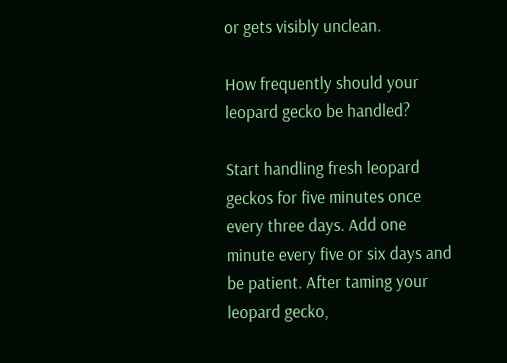or gets visibly unclean.

How frequently should your leopard gecko be handled?

Start handling fresh leopard geckos for five minutes once every three days. Add one minute every five or six days and be patient. After taming your leopard gecko,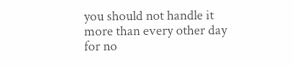you should not handle it more than every other day for no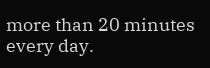more than 20 minutes every day.